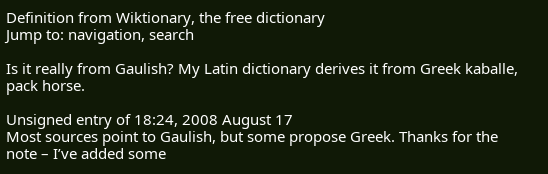Definition from Wiktionary, the free dictionary
Jump to: navigation, search

Is it really from Gaulish? My Latin dictionary derives it from Greek kaballe, pack horse.

Unsigned entry of 18:24, 2008 August 17
Most sources point to Gaulish, but some propose Greek. Thanks for the note – I’ve added some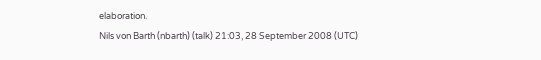elaboration.
Nils von Barth (nbarth) (talk) 21:03, 28 September 2008 (UTC)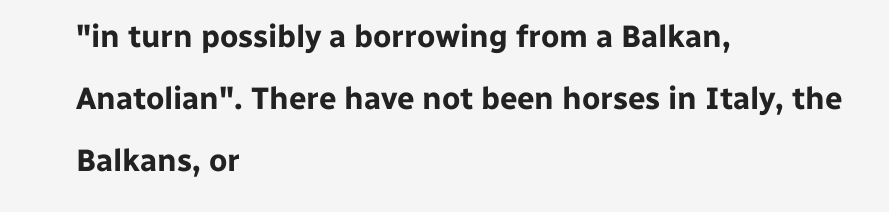"in turn possibly a borrowing from a Balkan, Anatolian". There have not been horses in Italy, the Balkans, or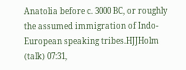Anatolia before c. 3000 BC, or roughly the assumed immigration of Indo-European speaking tribes.HJJHolm (talk) 07:31,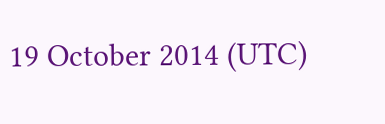19 October 2014 (UTC)